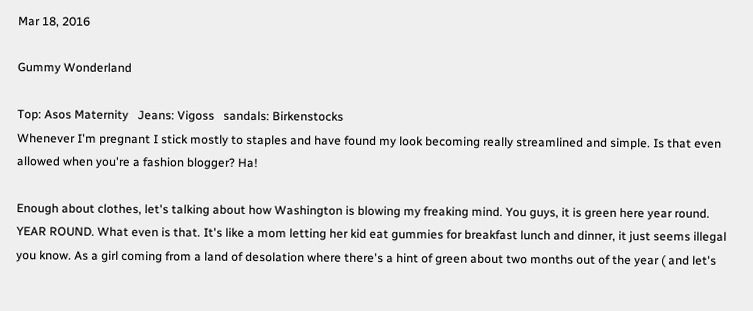Mar 18, 2016

Gummy Wonderland

Top: Asos Maternity   Jeans: Vigoss   sandals: Birkenstocks
Whenever I'm pregnant I stick mostly to staples and have found my look becoming really streamlined and simple. Is that even allowed when you're a fashion blogger? Ha!

Enough about clothes, let's talking about how Washington is blowing my freaking mind. You guys, it is green here year round. YEAR ROUND. What even is that. It's like a mom letting her kid eat gummies for breakfast lunch and dinner, it just seems illegal you know. As a girl coming from a land of desolation where there's a hint of green about two months out of the year ( and let's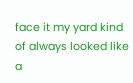face it my yard kind of always looked like a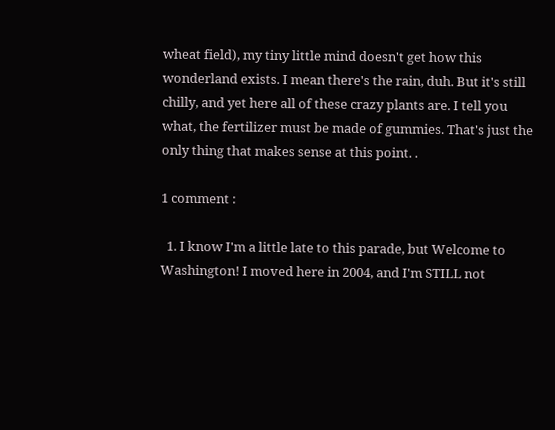wheat field), my tiny little mind doesn't get how this wonderland exists. I mean there's the rain, duh. But it's still chilly, and yet here all of these crazy plants are. I tell you what, the fertilizer must be made of gummies. That's just the only thing that makes sense at this point. .

1 comment :

  1. I know I'm a little late to this parade, but Welcome to Washington! I moved here in 2004, and I'm STILL not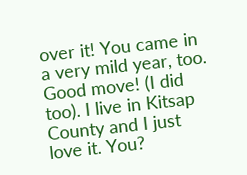over it! You came in a very mild year, too. Good move! (I did too). I live in Kitsap County and I just love it. You?